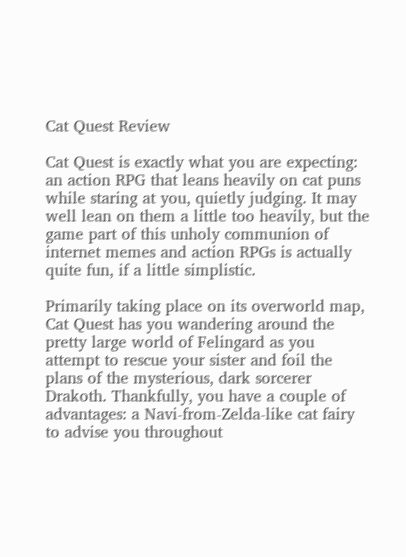Cat Quest Review

Cat Quest is exactly what you are expecting: an action RPG that leans heavily on cat puns while staring at you, quietly judging. It may well lean on them a little too heavily, but the game part of this unholy communion of internet memes and action RPGs is actually quite fun, if a little simplistic.

Primarily taking place on its overworld map, Cat Quest has you wandering around the pretty large world of Felingard as you attempt to rescue your sister and foil the plans of the mysterious, dark sorcerer Drakoth. Thankfully, you have a couple of advantages: a Navi-from-Zelda-like cat fairy to advise you throughout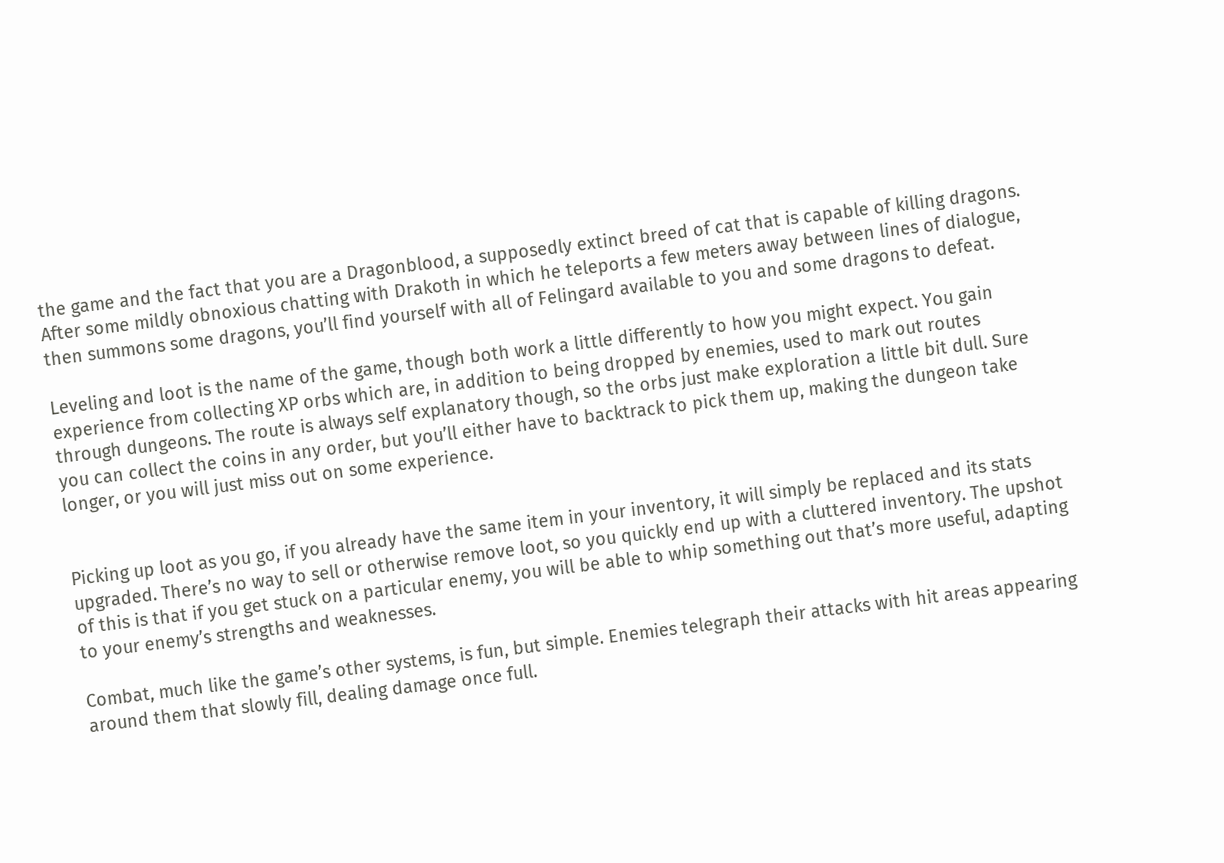the game and the fact that you are a Dragonblood, a supposedly extinct breed of cat that is capable of killing dragons. After some mildly obnoxious chatting with Drakoth in which he teleports a few meters away between lines of dialogue, then summons some dragons, you’ll find yourself with all of Felingard available to you and some dragons to defeat.

Leveling and loot is the name of the game, though both work a little differently to how you might expect. You gain experience from collecting XP orbs which are, in addition to being dropped by enemies, used to mark out routes through dungeons. The route is always self explanatory though, so the orbs just make exploration a little bit dull. Sure you can collect the coins in any order, but you’ll either have to backtrack to pick them up, making the dungeon take longer, or you will just miss out on some experience.


Picking up loot as you go, if you already have the same item in your inventory, it will simply be replaced and its stats upgraded. There’s no way to sell or otherwise remove loot, so you quickly end up with a cluttered inventory. The upshot of this is that if you get stuck on a particular enemy, you will be able to whip something out that’s more useful, adapting to your enemy’s strengths and weaknesses.

Combat, much like the game’s other systems, is fun, but simple. Enemies telegraph their attacks with hit areas appearing around them that slowly fill, dealing damage once full.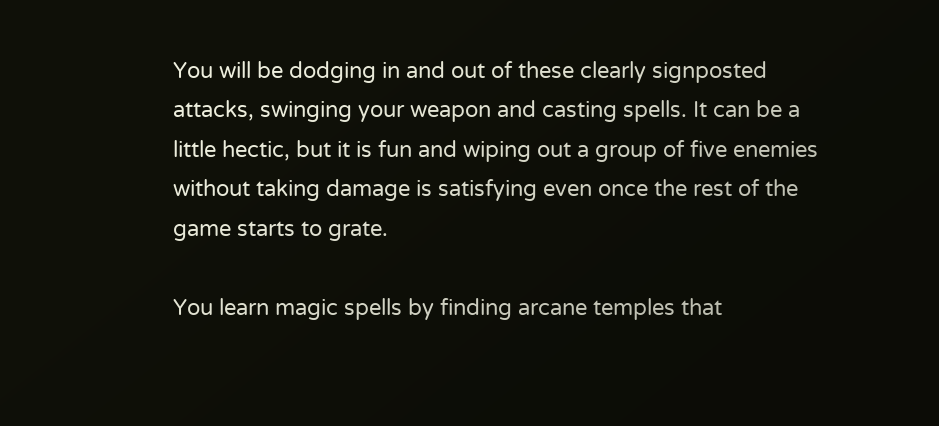You will be dodging in and out of these clearly signposted attacks, swinging your weapon and casting spells. It can be a little hectic, but it is fun and wiping out a group of five enemies without taking damage is satisfying even once the rest of the game starts to grate.

You learn magic spells by finding arcane temples that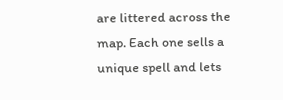are littered across the map. Each one sells a unique spell and lets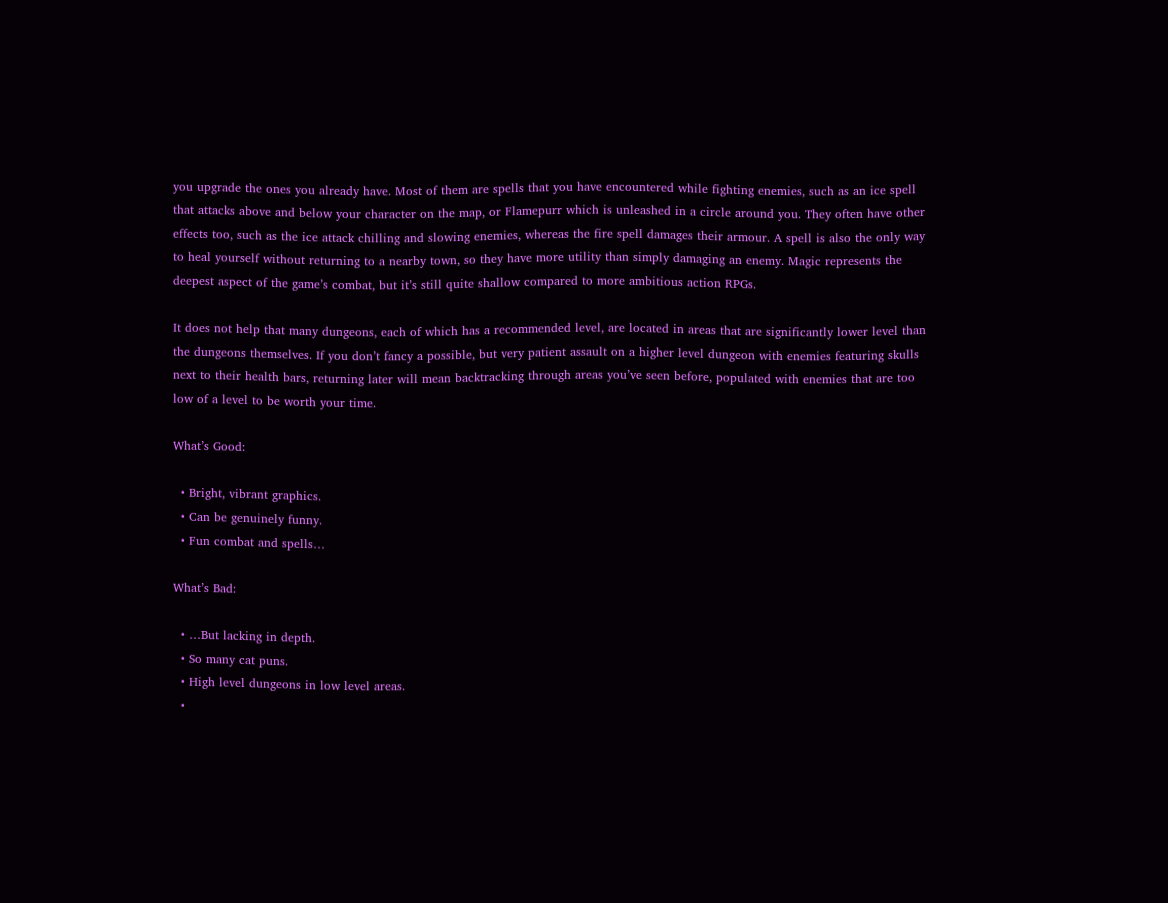you upgrade the ones you already have. Most of them are spells that you have encountered while fighting enemies, such as an ice spell that attacks above and below your character on the map, or Flamepurr which is unleashed in a circle around you. They often have other effects too, such as the ice attack chilling and slowing enemies, whereas the fire spell damages their armour. A spell is also the only way to heal yourself without returning to a nearby town, so they have more utility than simply damaging an enemy. Magic represents the deepest aspect of the game’s combat, but it’s still quite shallow compared to more ambitious action RPGs.

It does not help that many dungeons, each of which has a recommended level, are located in areas that are significantly lower level than the dungeons themselves. If you don’t fancy a possible, but very patient assault on a higher level dungeon with enemies featuring skulls next to their health bars, returning later will mean backtracking through areas you’ve seen before, populated with enemies that are too low of a level to be worth your time.

What’s Good:

  • Bright, vibrant graphics.
  • Can be genuinely funny.
  • Fun combat and spells…

What’s Bad:

  • …But lacking in depth.
  • So many cat puns.
  • High level dungeons in low level areas.
  •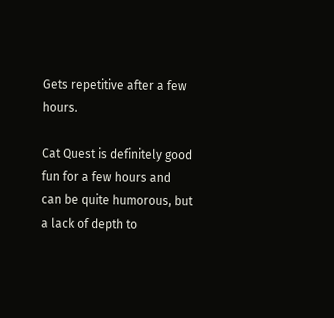Gets repetitive after a few hours.

Cat Quest is definitely good fun for a few hours and can be quite humorous, but a lack of depth to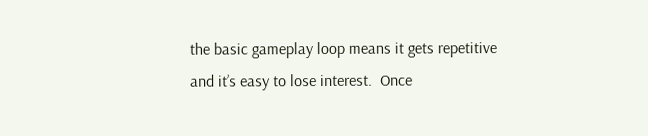the basic gameplay loop means it gets repetitive and it’s easy to lose interest.  Once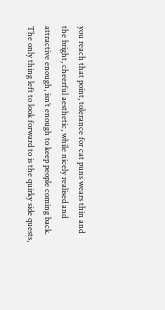you reach that point, tolerance for cat puns wears thin and the bright, cheerful aesthetic, while nicely realised and attractive enough, isn’t enough to keep people coming back. The only thing left to look forward to is the quirky side quests,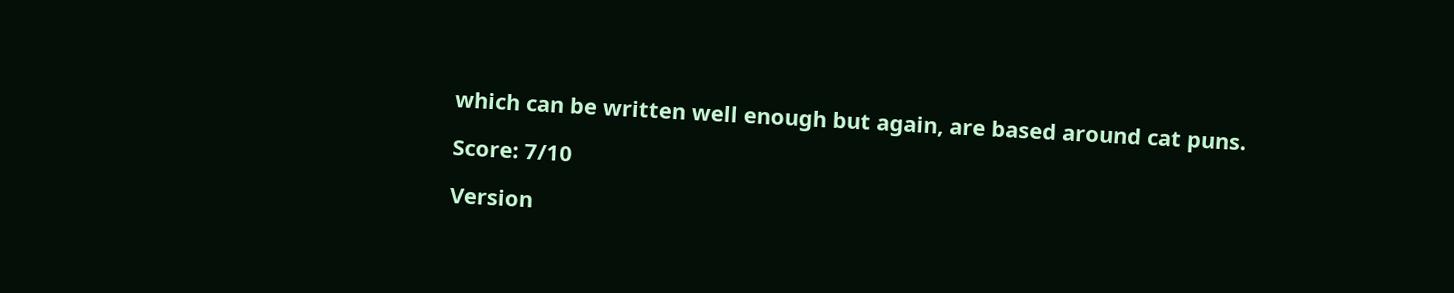which can be written well enough but again, are based around cat puns.

Score: 7/10

Version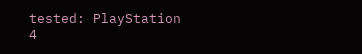tested: PlayStation 4